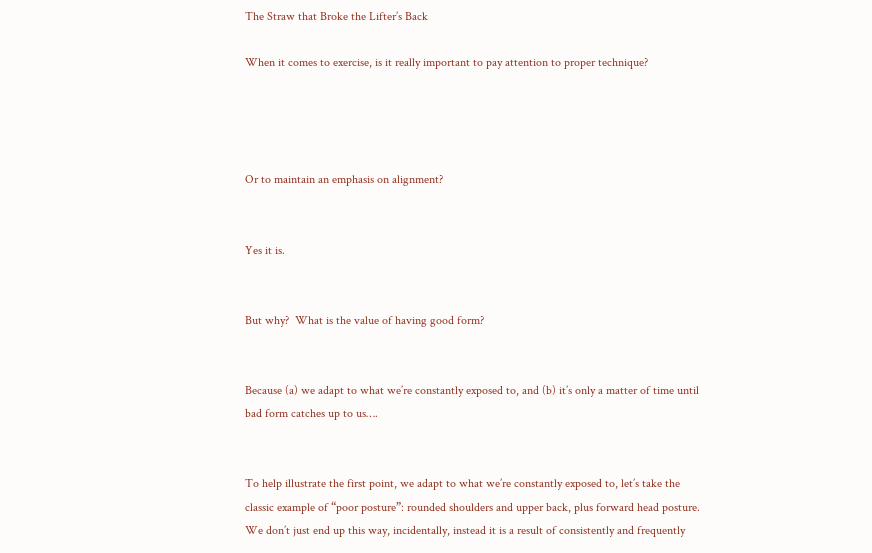The Straw that Broke the Lifter’s Back

When it comes to exercise, is it really important to pay attention to proper technique?




Or to maintain an emphasis on alignment?


Yes it is.


But why?  What is the value of having good form?


Because (a) we adapt to what we’re constantly exposed to, and (b) it’s only a matter of time until bad form catches up to us….


To help illustrate the first point, we adapt to what we’re constantly exposed to, let’s take the classic example of “poor posture”: rounded shoulders and upper back, plus forward head posture.  We don’t just end up this way, incidentally, instead it is a result of consistently and frequently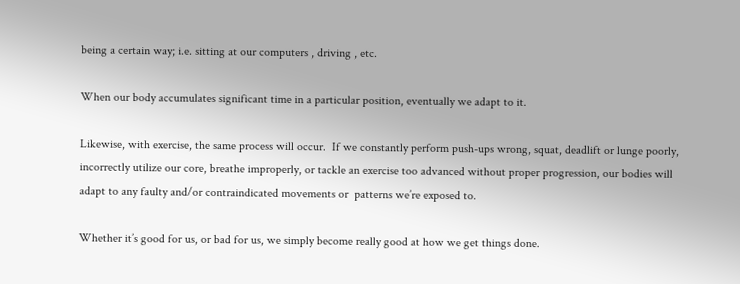being a certain way; i.e. sitting at our computers , driving , etc.

When our body accumulates significant time in a particular position, eventually we adapt to it.

Likewise, with exercise, the same process will occur.  If we constantly perform push-ups wrong, squat, deadlift or lunge poorly, incorrectly utilize our core, breathe improperly, or tackle an exercise too advanced without proper progression, our bodies will adapt to any faulty and/or contraindicated movements or  patterns we’re exposed to.

Whether it’s good for us, or bad for us, we simply become really good at how we get things done.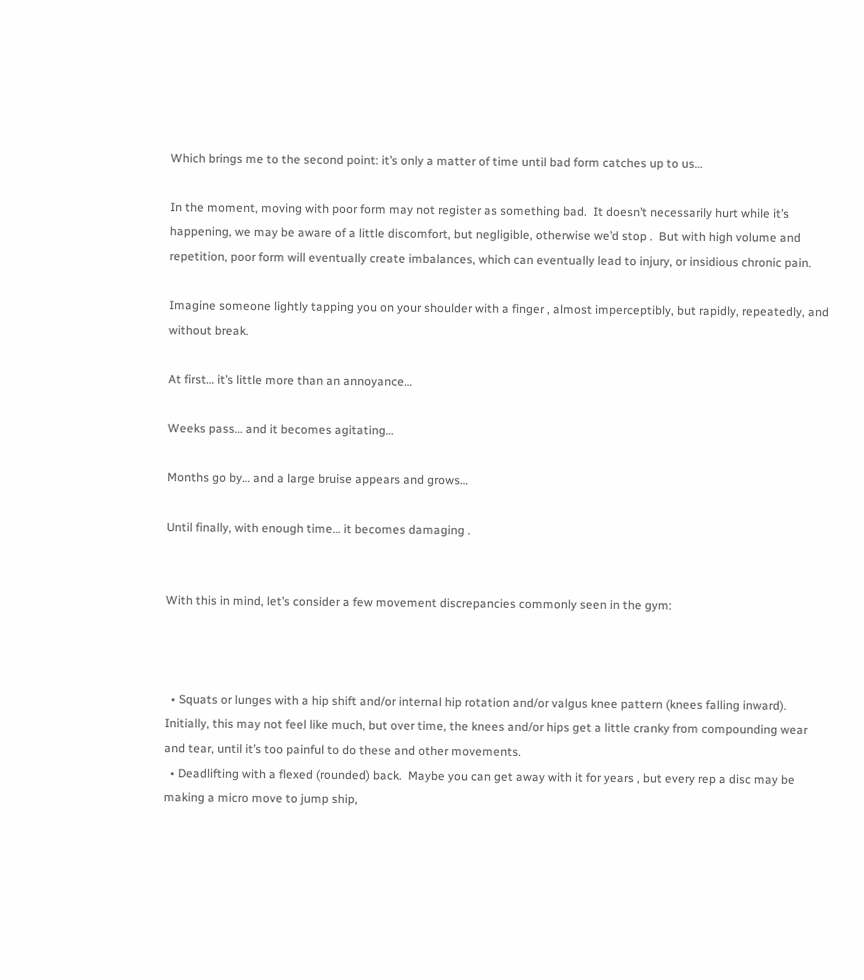Which brings me to the second point: it’s only a matter of time until bad form catches up to us…

In the moment, moving with poor form may not register as something bad.  It doesn’t necessarily hurt while it’s happening, we may be aware of a little discomfort, but negligible, otherwise we’d stop .  But with high volume and repetition, poor form will eventually create imbalances, which can eventually lead to injury, or insidious chronic pain.

Imagine someone lightly tapping you on your shoulder with a finger , almost imperceptibly, but rapidly, repeatedly, and without break.

At first… it’s little more than an annoyance…

Weeks pass… and it becomes agitating…

Months go by… and a large bruise appears and grows…

Until finally, with enough time… it becomes damaging .


With this in mind, let’s consider a few movement discrepancies commonly seen in the gym:



  • Squats or lunges with a hip shift and/or internal hip rotation and/or valgus knee pattern (knees falling inward).  Initially, this may not feel like much, but over time, the knees and/or hips get a little cranky from compounding wear and tear, until it’s too painful to do these and other movements.
  • Deadlifting with a flexed (rounded) back.  Maybe you can get away with it for years , but every rep a disc may be making a micro move to jump ship,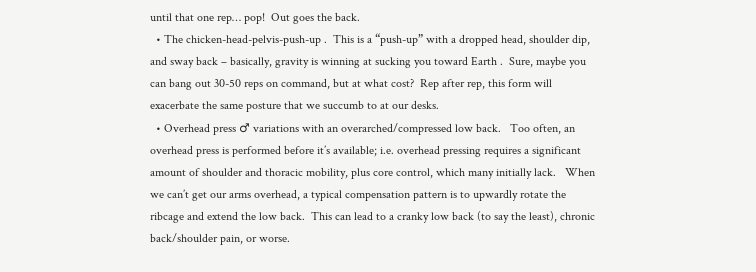until that one rep… pop!  Out goes the back.
  • The chicken-head-pelvis-push-up .  This is a “push-up” with a dropped head, shoulder dip, and sway back – basically, gravity is winning at sucking you toward Earth .  Sure, maybe you can bang out 30-50 reps on command, but at what cost?  Rep after rep, this form will exacerbate the same posture that we succumb to at our desks.
  • Overhead press ♂ variations with an overarched/compressed low back.   Too often, an overhead press is performed before it’s available; i.e. overhead pressing requires a significant amount of shoulder and thoracic mobility, plus core control, which many initially lack.   When we can’t get our arms overhead, a typical compensation pattern is to upwardly rotate the ribcage and extend the low back.  This can lead to a cranky low back (to say the least), chronic back/shoulder pain, or worse.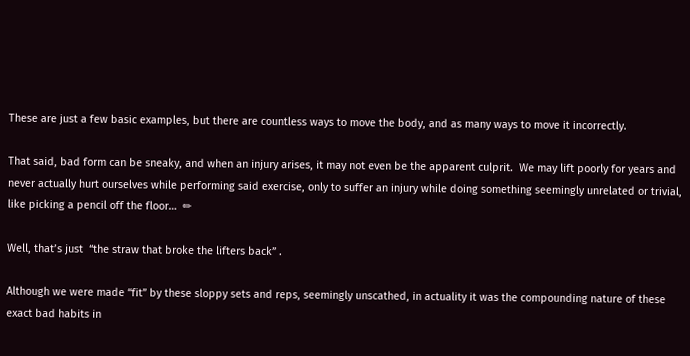These are just a few basic examples, but there are countless ways to move the body, and as many ways to move it incorrectly.

That said, bad form can be sneaky, and when an injury arises, it may not even be the apparent culprit.  We may lift poorly for years and never actually hurt ourselves while performing said exercise, only to suffer an injury while doing something seemingly unrelated or trivial, like picking a pencil off the floor…  ✏

Well, that’s just  “the straw that broke the lifters back” .

Although we were made “fit” by these sloppy sets and reps, seemingly unscathed, in actuality it was the compounding nature of these exact bad habits in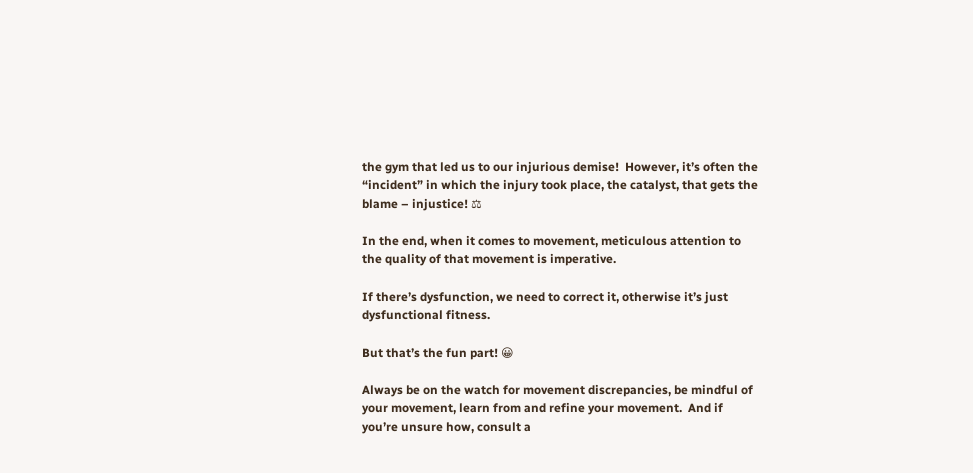the gym that led us to our injurious demise!  However, it’s often the “incident” in which the injury took place, the catalyst, that gets the blame – injustice! ⚖

In the end, when it comes to movement, meticulous attention to the quality of that movement is imperative.

If there’s dysfunction, we need to correct it, otherwise it’s just dysfunctional fitness.

But that’s the fun part! 😀

Always be on the watch for movement discrepancies, be mindful of your movement, learn from and refine your movement.  And if you’re unsure how, consult a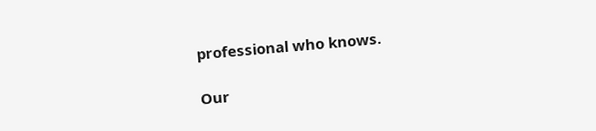professional who knows.

Our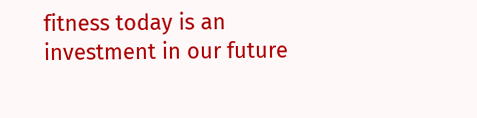fitness today is an investment in our future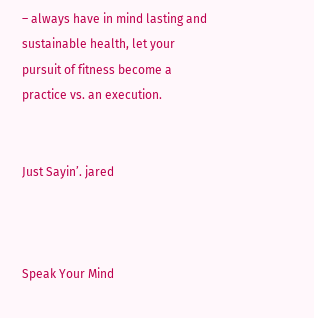– always have in mind lasting and sustainable health, let your pursuit of fitness become a practice vs. an execution.


Just Sayin’. jared



Speak Your Mind